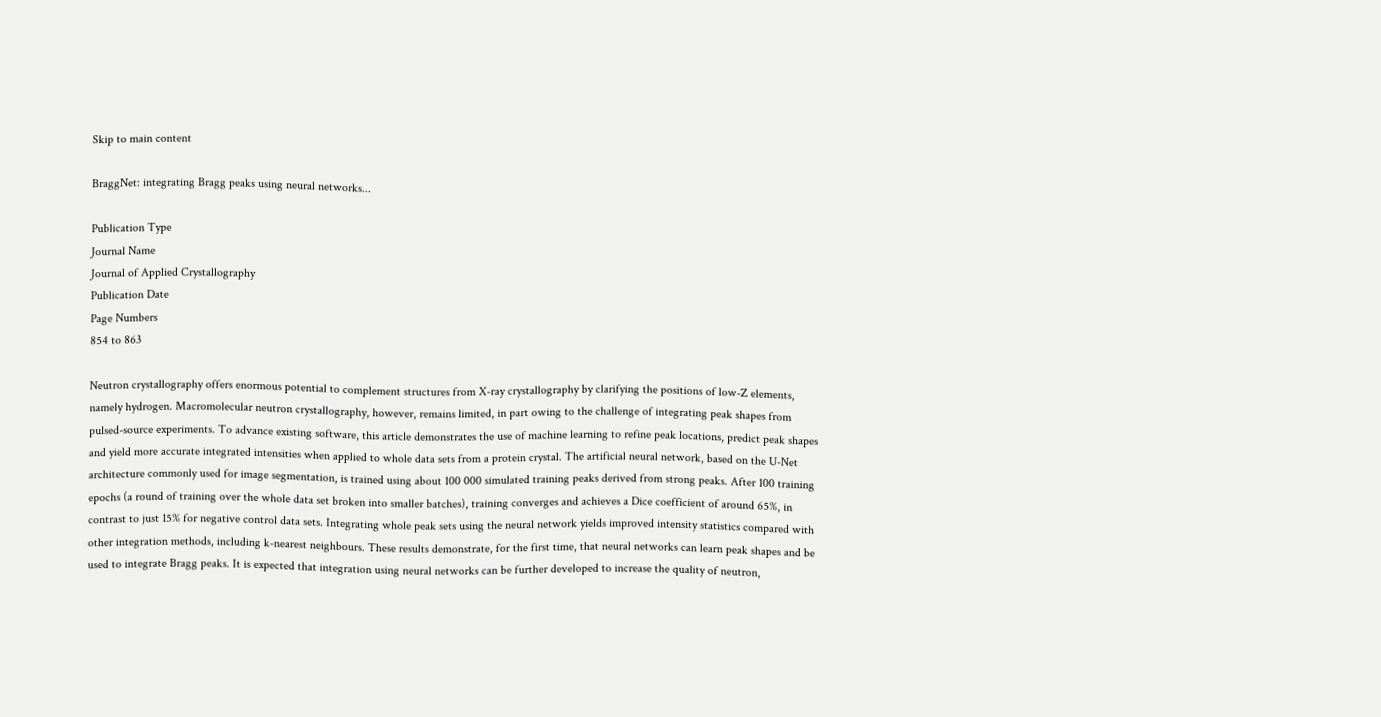Skip to main content

BraggNet: integrating Bragg peaks using neural networks...

Publication Type
Journal Name
Journal of Applied Crystallography
Publication Date
Page Numbers
854 to 863

Neutron crystallography offers enormous potential to complement structures from X-ray crystallography by clarifying the positions of low-Z elements, namely hydrogen. Macromolecular neutron crystallography, however, remains limited, in part owing to the challenge of integrating peak shapes from pulsed-source experiments. To advance existing software, this article demonstrates the use of machine learning to refine peak locations, predict peak shapes and yield more accurate integrated intensities when applied to whole data sets from a protein crystal. The artificial neural network, based on the U-Net architecture commonly used for image segmentation, is trained using about 100 000 simulated training peaks derived from strong peaks. After 100 training epochs (a round of training over the whole data set broken into smaller batches), training converges and achieves a Dice coefficient of around 65%, in contrast to just 15% for negative control data sets. Integrating whole peak sets using the neural network yields improved intensity statistics compared with other integration methods, including k-nearest neighbours. These results demonstrate, for the first time, that neural networks can learn peak shapes and be used to integrate Bragg peaks. It is expected that integration using neural networks can be further developed to increase the quality of neutron,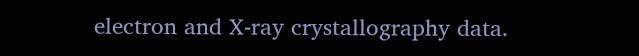electron and X-ray crystallography data.